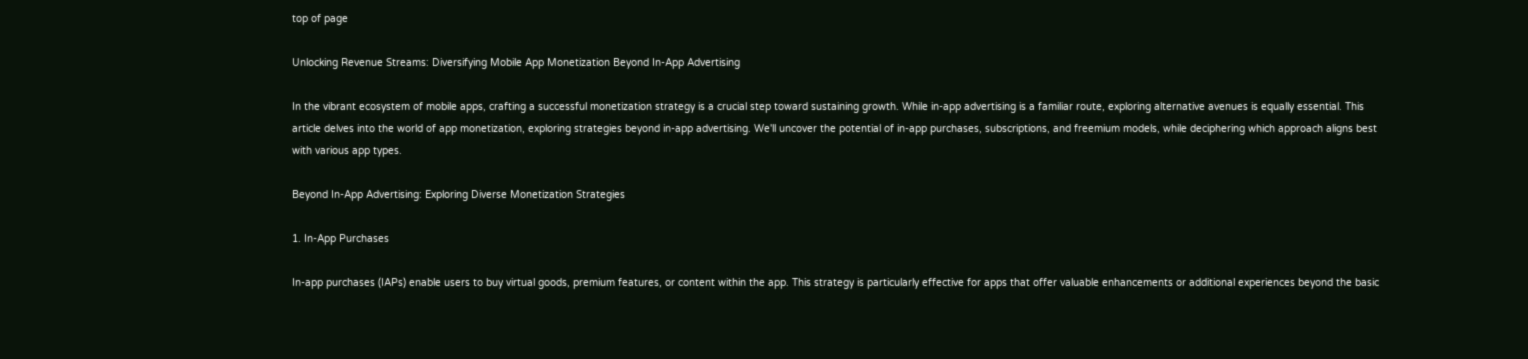top of page

Unlocking Revenue Streams: Diversifying Mobile App Monetization Beyond In-App Advertising

In the vibrant ecosystem of mobile apps, crafting a successful monetization strategy is a crucial step toward sustaining growth. While in-app advertising is a familiar route, exploring alternative avenues is equally essential. This article delves into the world of app monetization, exploring strategies beyond in-app advertising. We'll uncover the potential of in-app purchases, subscriptions, and freemium models, while deciphering which approach aligns best with various app types.

Beyond In-App Advertising: Exploring Diverse Monetization Strategies

1. In-App Purchases

In-app purchases (IAPs) enable users to buy virtual goods, premium features, or content within the app. This strategy is particularly effective for apps that offer valuable enhancements or additional experiences beyond the basic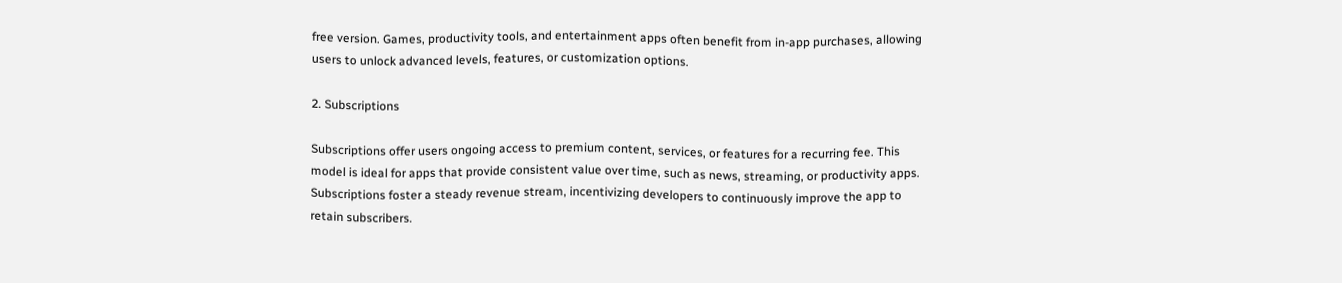free version. Games, productivity tools, and entertainment apps often benefit from in-app purchases, allowing users to unlock advanced levels, features, or customization options.

2. Subscriptions

Subscriptions offer users ongoing access to premium content, services, or features for a recurring fee. This model is ideal for apps that provide consistent value over time, such as news, streaming, or productivity apps. Subscriptions foster a steady revenue stream, incentivizing developers to continuously improve the app to retain subscribers.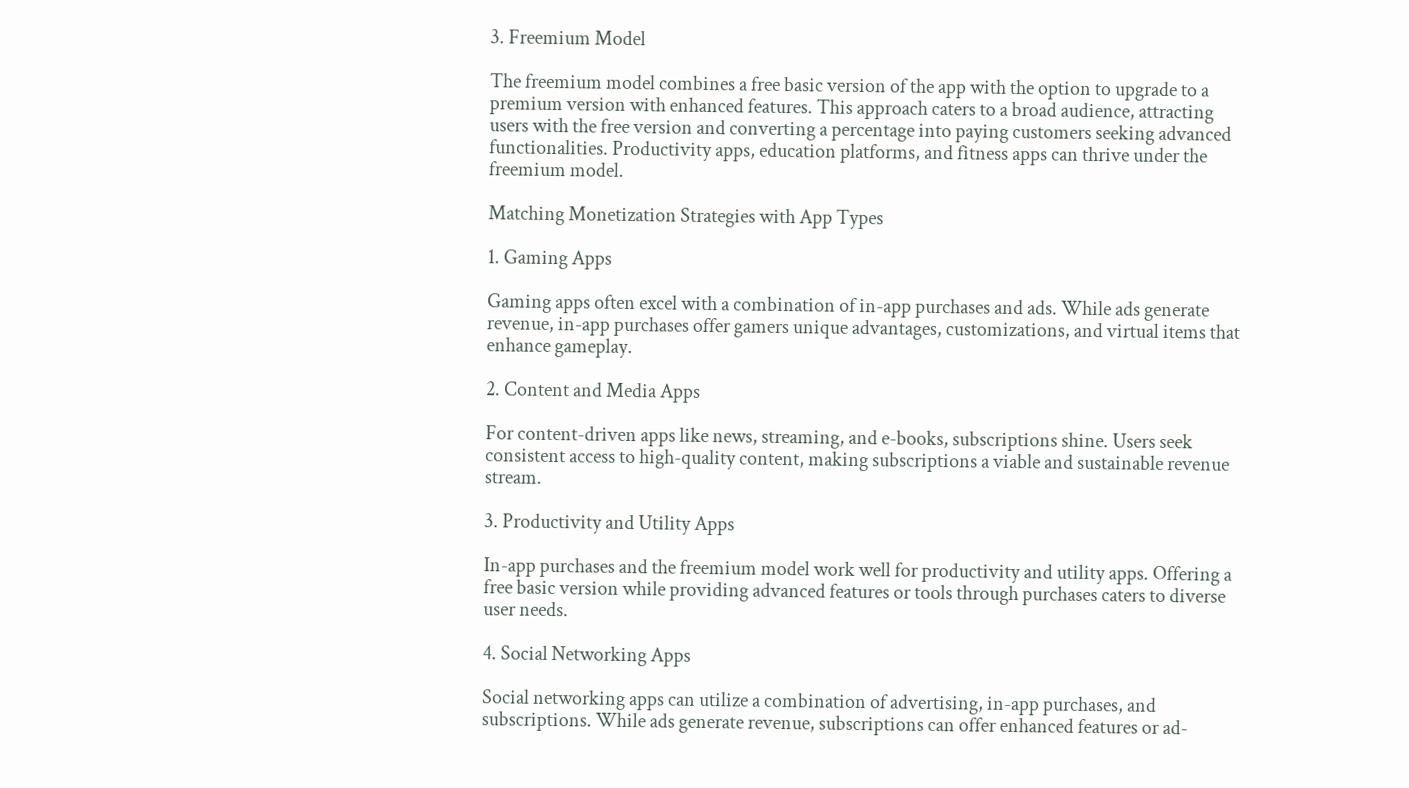3. Freemium Model

The freemium model combines a free basic version of the app with the option to upgrade to a premium version with enhanced features. This approach caters to a broad audience, attracting users with the free version and converting a percentage into paying customers seeking advanced functionalities. Productivity apps, education platforms, and fitness apps can thrive under the freemium model.

Matching Monetization Strategies with App Types

1. Gaming Apps

Gaming apps often excel with a combination of in-app purchases and ads. While ads generate revenue, in-app purchases offer gamers unique advantages, customizations, and virtual items that enhance gameplay.

2. Content and Media Apps

For content-driven apps like news, streaming, and e-books, subscriptions shine. Users seek consistent access to high-quality content, making subscriptions a viable and sustainable revenue stream.

3. Productivity and Utility Apps

In-app purchases and the freemium model work well for productivity and utility apps. Offering a free basic version while providing advanced features or tools through purchases caters to diverse user needs.

4. Social Networking Apps

Social networking apps can utilize a combination of advertising, in-app purchases, and subscriptions. While ads generate revenue, subscriptions can offer enhanced features or ad-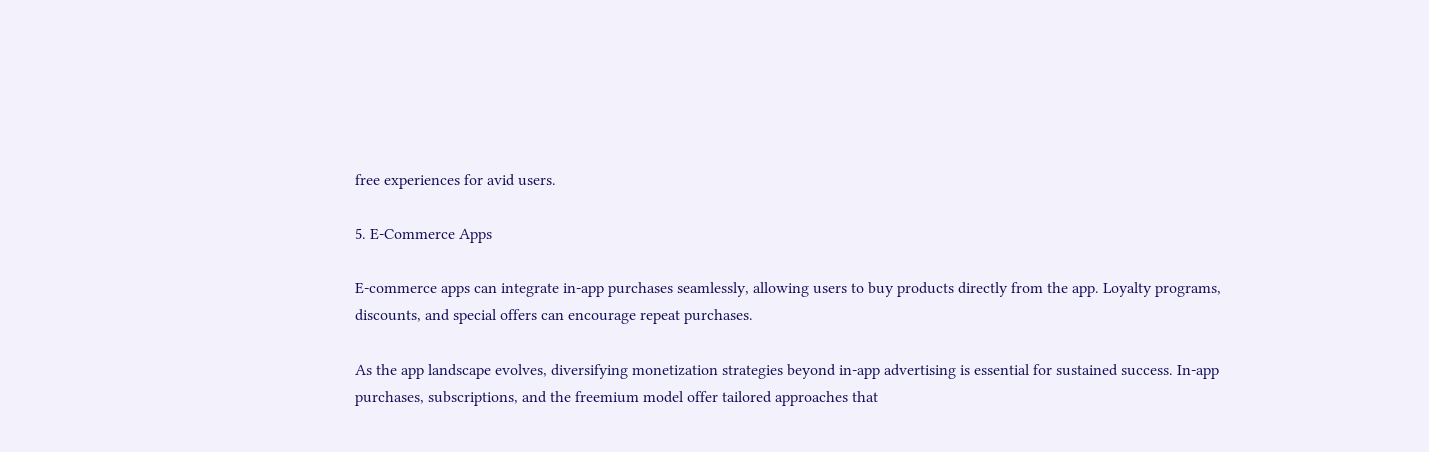free experiences for avid users.

5. E-Commerce Apps

E-commerce apps can integrate in-app purchases seamlessly, allowing users to buy products directly from the app. Loyalty programs, discounts, and special offers can encourage repeat purchases.

As the app landscape evolves, diversifying monetization strategies beyond in-app advertising is essential for sustained success. In-app purchases, subscriptions, and the freemium model offer tailored approaches that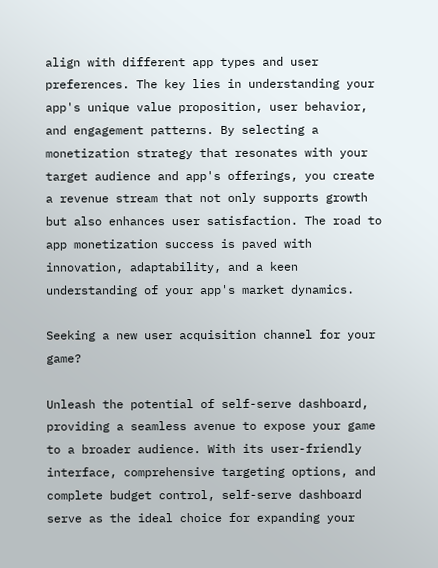align with different app types and user preferences. The key lies in understanding your app's unique value proposition, user behavior, and engagement patterns. By selecting a monetization strategy that resonates with your target audience and app's offerings, you create a revenue stream that not only supports growth but also enhances user satisfaction. The road to app monetization success is paved with innovation, adaptability, and a keen understanding of your app's market dynamics.

Seeking a new user acquisition channel for your game?

Unleash the potential of self-serve dashboard, providing a seamless avenue to expose your game to a broader audience. With its user-friendly interface, comprehensive targeting options, and complete budget control, self-serve dashboard serve as the ideal choice for expanding your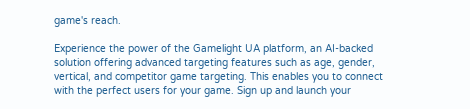game's reach.

Experience the power of the Gamelight UA platform, an AI-backed solution offering advanced targeting features such as age, gender, vertical, and competitor game targeting. This enables you to connect with the perfect users for your game. Sign up and launch your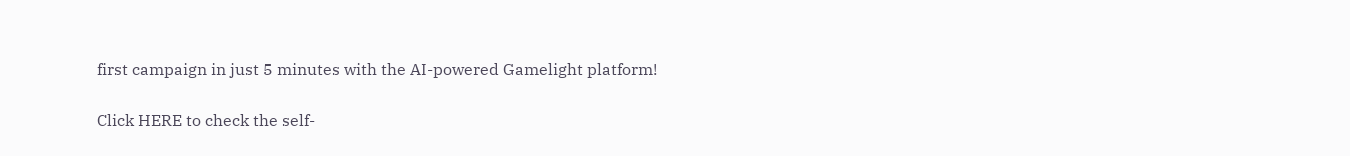first campaign in just 5 minutes with the AI-powered Gamelight platform!

Click HERE to check the self-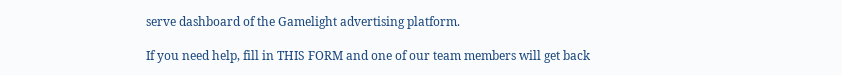serve dashboard of the Gamelight advertising platform.

If you need help, fill in THIS FORM and one of our team members will get back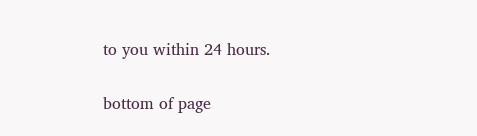to you within 24 hours.


bottom of page